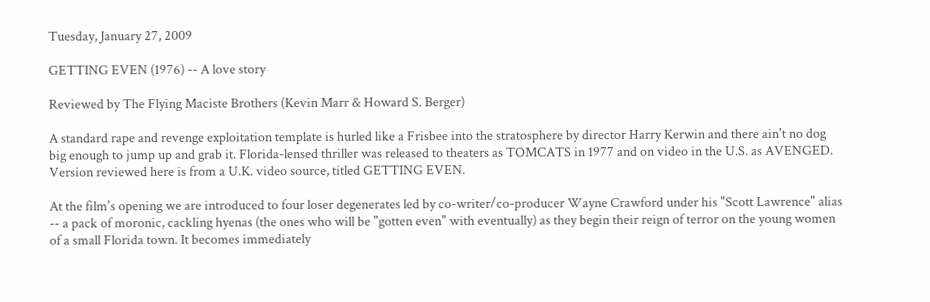Tuesday, January 27, 2009

GETTING EVEN (1976) -- A love story

Reviewed by The Flying Maciste Brothers (Kevin Marr & Howard S. Berger)

A standard rape and revenge exploitation template is hurled like a Frisbee into the stratosphere by director Harry Kerwin and there ain't no dog big enough to jump up and grab it. Florida-lensed thriller was released to theaters as TOMCATS in 1977 and on video in the U.S. as AVENGED. Version reviewed here is from a U.K. video source, titled GETTING EVEN.

At the film's opening we are introduced to four loser degenerates led by co-writer/co-producer Wayne Crawford under his "Scott Lawrence" alias -- a pack of moronic, cackling hyenas (the ones who will be "gotten even" with eventually) as they begin their reign of terror on the young women of a small Florida town. It becomes immediately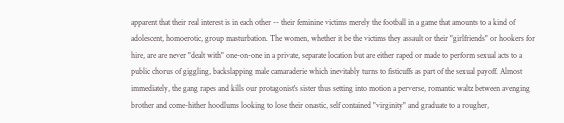apparent that their real interest is in each other -- their feminine victims merely the football in a game that amounts to a kind of adolescent, homoerotic, group masturbation. The women, whether it be the victims they assault or their "girlfriends" or hookers for hire, are are never "dealt with" one-on-one in a private, separate location but are either raped or made to perform sexual acts to a public chorus of giggling, backslapping male camaraderie which inevitably turns to fisticuffs as part of the sexual payoff. Almost immediately, the gang rapes and kills our protagonist's sister thus setting into motion a perverse, romantic waltz between avenging brother and come-hither hoodlums looking to lose their onastic, self contained "virginity" and graduate to a rougher,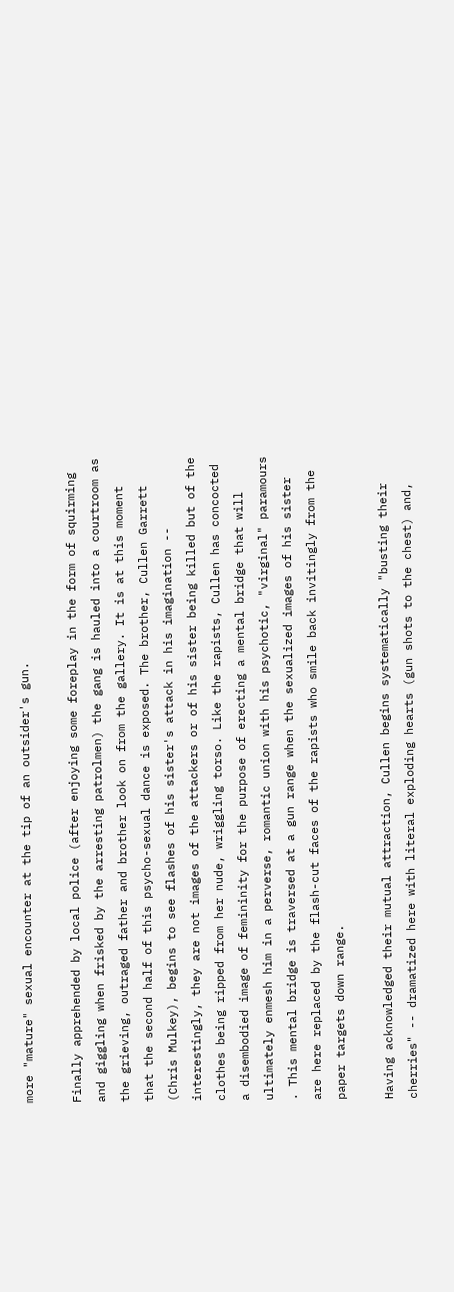more "mature" sexual encounter at the tip of an outsider's gun.

Finally apprehended by local police (after enjoying some foreplay in the form of squirming and giggling when frisked by the arresting patrolmen) the gang is hauled into a courtroom as the grieving, outraged father and brother look on from the gallery. It is at this moment that the second half of this psycho-sexual dance is exposed. The brother, Cullen Garrett (Chris Mulkey), begins to see flashes of his sister's attack in his imagination -- interestingly, they are not images of the attackers or of his sister being killed but of the clothes being ripped from her nude, wriggling torso. Like the rapists, Cullen has concocted a disembodied image of femininity for the purpose of erecting a mental bridge that will ultimately enmesh him in a perverse, romantic union with his psychotic, "virginal" paramours . This mental bridge is traversed at a gun range when the sexualized images of his sister are here replaced by the flash-cut faces of the rapists who smile back invitingly from the paper targets down range.

Having acknowledged their mutual attraction, Cullen begins systematically "busting their cherries" -- dramatized here with literal exploding hearts (gun shots to the chest) and,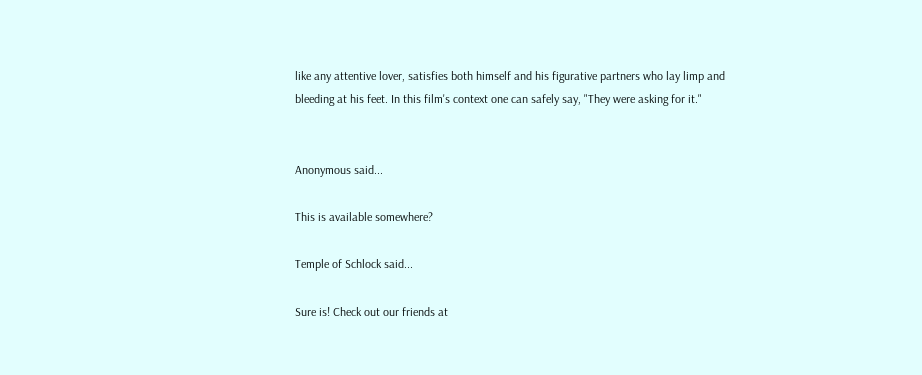like any attentive lover, satisfies both himself and his figurative partners who lay limp and bleeding at his feet. In this film's context one can safely say, "They were asking for it."


Anonymous said...

This is available somewhere?

Temple of Schlock said...

Sure is! Check out our friends at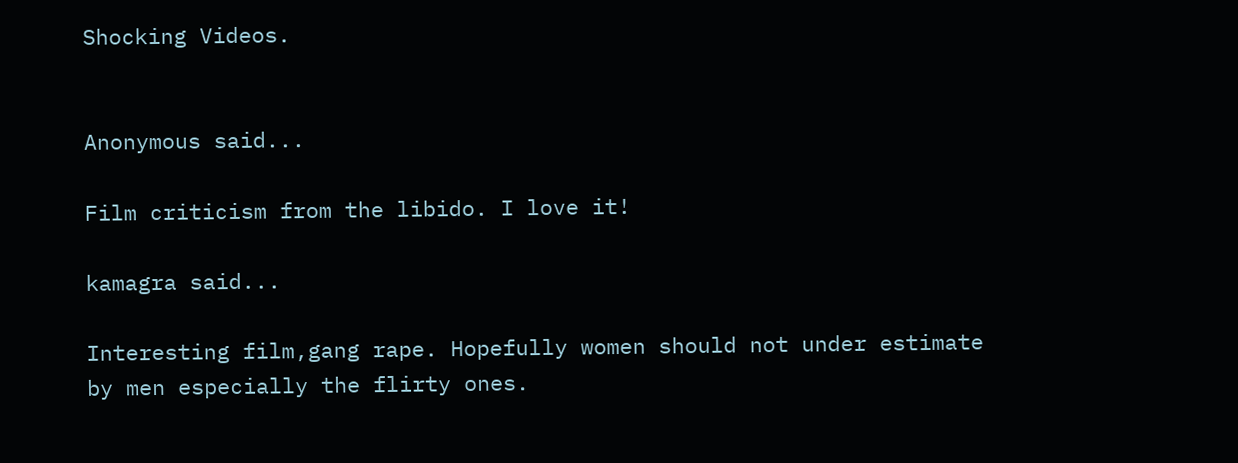Shocking Videos.


Anonymous said...

Film criticism from the libido. I love it!

kamagra said...

Interesting film,gang rape. Hopefully women should not under estimate by men especially the flirty ones.